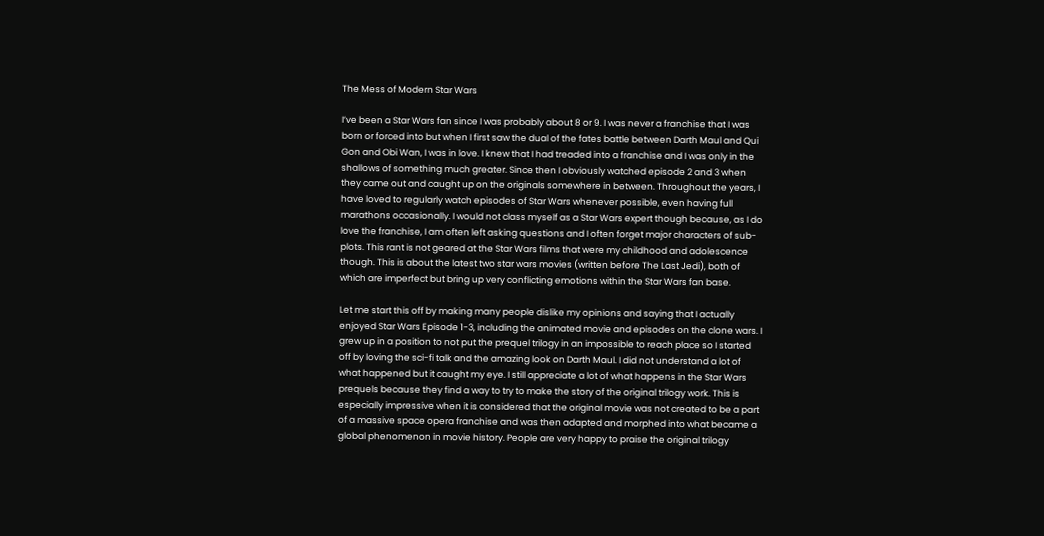The Mess of Modern Star Wars

I’ve been a Star Wars fan since I was probably about 8 or 9. I was never a franchise that I was born or forced into but when I first saw the dual of the fates battle between Darth Maul and Qui Gon and Obi Wan, I was in love. I knew that I had treaded into a franchise and I was only in the shallows of something much greater. Since then I obviously watched episode 2 and 3 when they came out and caught up on the originals somewhere in between. Throughout the years, I have loved to regularly watch episodes of Star Wars whenever possible, even having full marathons occasionally. I would not class myself as a Star Wars expert though because, as I do love the franchise, I am often left asking questions and I often forget major characters of sub-plots. This rant is not geared at the Star Wars films that were my childhood and adolescence though. This is about the latest two star wars movies (written before The Last Jedi), both of which are imperfect but bring up very conflicting emotions within the Star Wars fan base.

Let me start this off by making many people dislike my opinions and saying that I actually enjoyed Star Wars Episode 1-3, including the animated movie and episodes on the clone wars. I grew up in a position to not put the prequel trilogy in an impossible to reach place so I started off by loving the sci-fi talk and the amazing look on Darth Maul. I did not understand a lot of what happened but it caught my eye. I still appreciate a lot of what happens in the Star Wars prequels because they find a way to try to make the story of the original trilogy work. This is especially impressive when it is considered that the original movie was not created to be a part of a massive space opera franchise and was then adapted and morphed into what became a global phenomenon in movie history. People are very happy to praise the original trilogy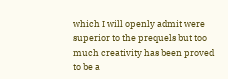which I will openly admit were superior to the prequels but too much creativity has been proved to be a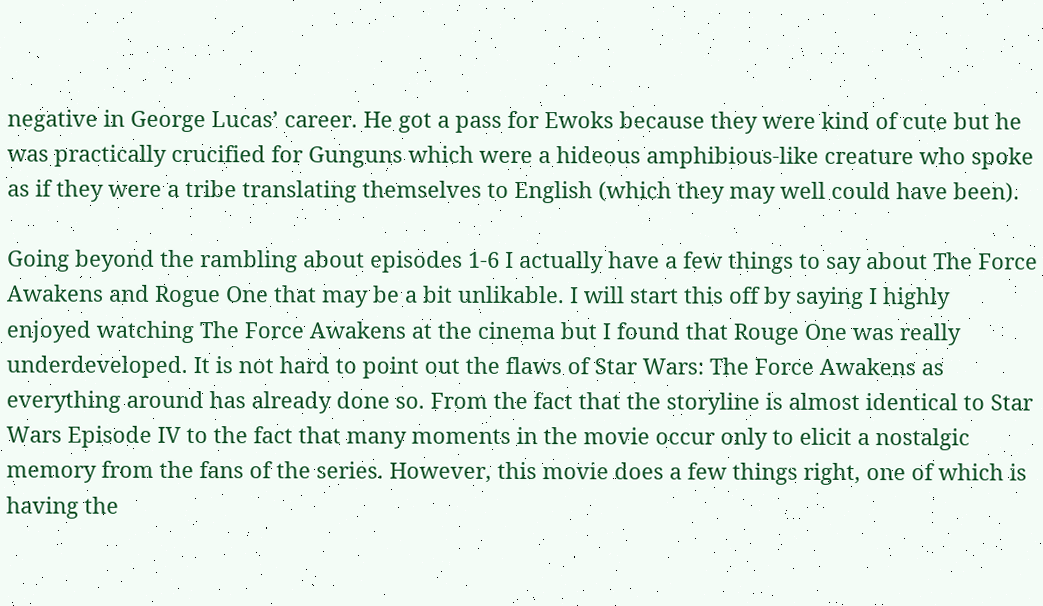negative in George Lucas’ career. He got a pass for Ewoks because they were kind of cute but he was practically crucified for Gunguns which were a hideous amphibious-like creature who spoke as if they were a tribe translating themselves to English (which they may well could have been).

Going beyond the rambling about episodes 1-6 I actually have a few things to say about The Force Awakens and Rogue One that may be a bit unlikable. I will start this off by saying I highly enjoyed watching The Force Awakens at the cinema but I found that Rouge One was really underdeveloped. It is not hard to point out the flaws of Star Wars: The Force Awakens as everything around has already done so. From the fact that the storyline is almost identical to Star Wars Episode IV to the fact that many moments in the movie occur only to elicit a nostalgic memory from the fans of the series. However, this movie does a few things right, one of which is having the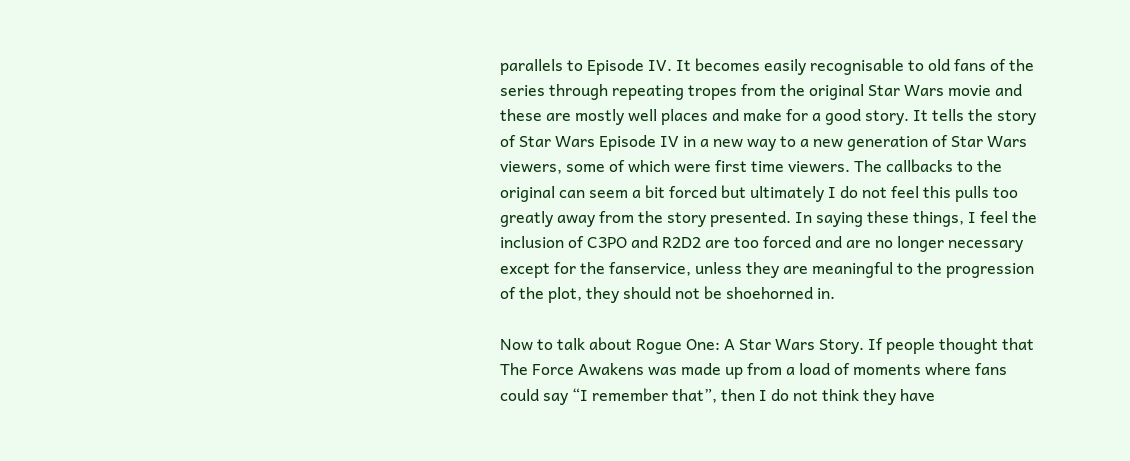parallels to Episode IV. It becomes easily recognisable to old fans of the series through repeating tropes from the original Star Wars movie and these are mostly well places and make for a good story. It tells the story of Star Wars Episode IV in a new way to a new generation of Star Wars viewers, some of which were first time viewers. The callbacks to the original can seem a bit forced but ultimately I do not feel this pulls too greatly away from the story presented. In saying these things, I feel the inclusion of C3PO and R2D2 are too forced and are no longer necessary except for the fanservice, unless they are meaningful to the progression of the plot, they should not be shoehorned in.

Now to talk about Rogue One: A Star Wars Story. If people thought that The Force Awakens was made up from a load of moments where fans could say “I remember that”, then I do not think they have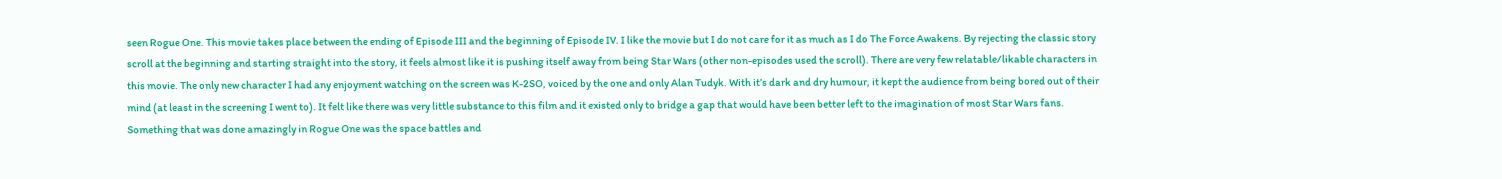seen Rogue One. This movie takes place between the ending of Episode III and the beginning of Episode IV. I like the movie but I do not care for it as much as I do The Force Awakens. By rejecting the classic story scroll at the beginning and starting straight into the story, it feels almost like it is pushing itself away from being Star Wars (other non-episodes used the scroll). There are very few relatable/likable characters in this movie. The only new character I had any enjoyment watching on the screen was K-2SO, voiced by the one and only Alan Tudyk. With it’s dark and dry humour, it kept the audience from being bored out of their mind (at least in the screening I went to). It felt like there was very little substance to this film and it existed only to bridge a gap that would have been better left to the imagination of most Star Wars fans. Something that was done amazingly in Rogue One was the space battles and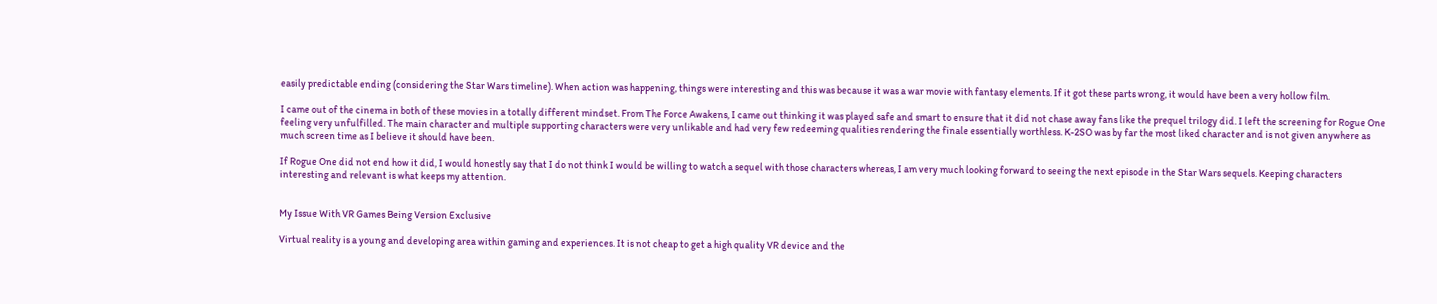easily predictable ending (considering the Star Wars timeline). When action was happening, things were interesting and this was because it was a war movie with fantasy elements. If it got these parts wrong, it would have been a very hollow film.

I came out of the cinema in both of these movies in a totally different mindset. From The Force Awakens, I came out thinking it was played safe and smart to ensure that it did not chase away fans like the prequel trilogy did. I left the screening for Rogue One feeling very unfulfilled. The main character and multiple supporting characters were very unlikable and had very few redeeming qualities rendering the finale essentially worthless. K-2SO was by far the most liked character and is not given anywhere as much screen time as I believe it should have been.

If Rogue One did not end how it did, I would honestly say that I do not think I would be willing to watch a sequel with those characters whereas, I am very much looking forward to seeing the next episode in the Star Wars sequels. Keeping characters interesting and relevant is what keeps my attention.


My Issue With VR Games Being Version Exclusive

Virtual reality is a young and developing area within gaming and experiences. It is not cheap to get a high quality VR device and the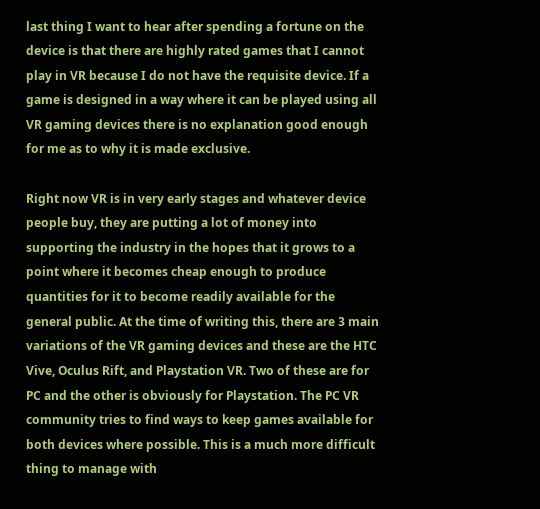last thing I want to hear after spending a fortune on the device is that there are highly rated games that I cannot play in VR because I do not have the requisite device. If a game is designed in a way where it can be played using all VR gaming devices there is no explanation good enough for me as to why it is made exclusive.

Right now VR is in very early stages and whatever device people buy, they are putting a lot of money into supporting the industry in the hopes that it grows to a point where it becomes cheap enough to produce quantities for it to become readily available for the general public. At the time of writing this, there are 3 main variations of the VR gaming devices and these are the HTC Vive, Oculus Rift, and Playstation VR. Two of these are for PC and the other is obviously for Playstation. The PC VR community tries to find ways to keep games available for both devices where possible. This is a much more difficult thing to manage with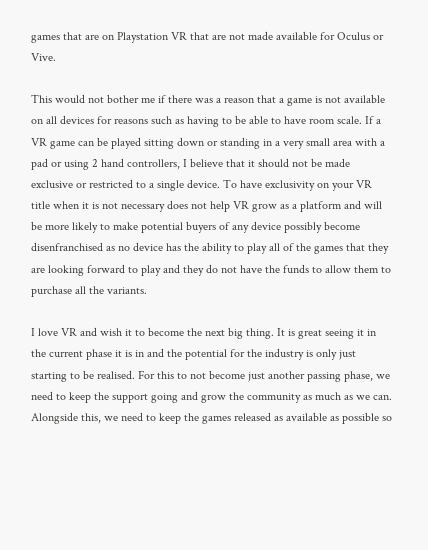games that are on Playstation VR that are not made available for Oculus or Vive.

This would not bother me if there was a reason that a game is not available on all devices for reasons such as having to be able to have room scale. If a VR game can be played sitting down or standing in a very small area with a pad or using 2 hand controllers, I believe that it should not be made exclusive or restricted to a single device. To have exclusivity on your VR title when it is not necessary does not help VR grow as a platform and will be more likely to make potential buyers of any device possibly become disenfranchised as no device has the ability to play all of the games that they are looking forward to play and they do not have the funds to allow them to purchase all the variants.

I love VR and wish it to become the next big thing. It is great seeing it in the current phase it is in and the potential for the industry is only just starting to be realised. For this to not become just another passing phase, we need to keep the support going and grow the community as much as we can. Alongside this, we need to keep the games released as available as possible so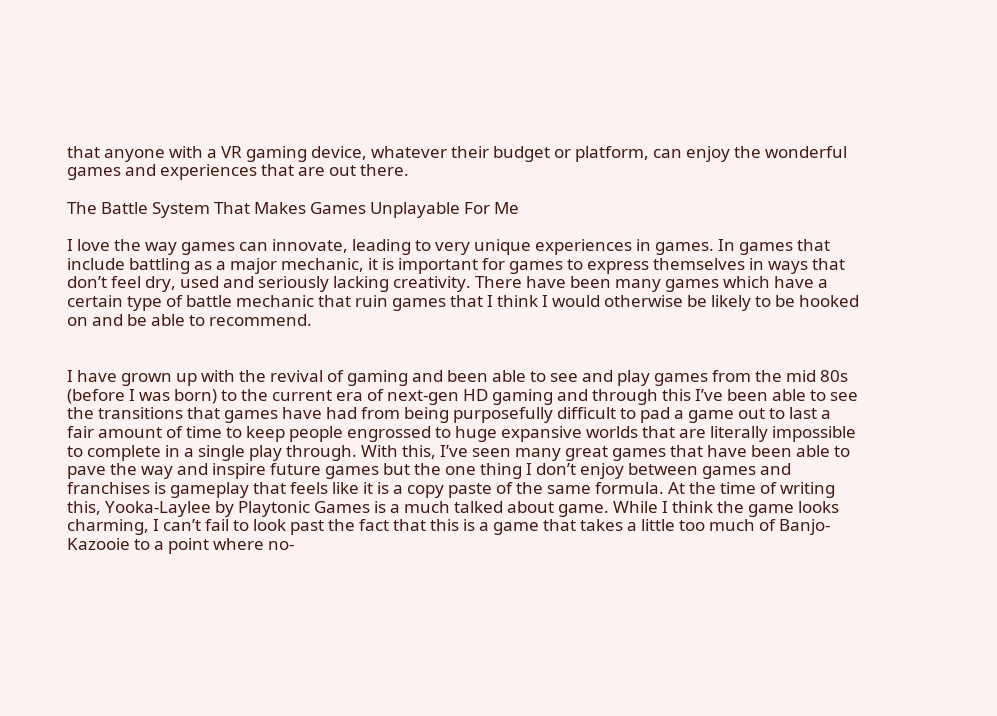that anyone with a VR gaming device, whatever their budget or platform, can enjoy the wonderful games and experiences that are out there.

The Battle System That Makes Games Unplayable For Me

I love the way games can innovate, leading to very unique experiences in games. In games that include battling as a major mechanic, it is important for games to express themselves in ways that don’t feel dry, used and seriously lacking creativity. There have been many games which have a certain type of battle mechanic that ruin games that I think I would otherwise be likely to be hooked on and be able to recommend.


I have grown up with the revival of gaming and been able to see and play games from the mid 80s (before I was born) to the current era of next-gen HD gaming and through this I’ve been able to see the transitions that games have had from being purposefully difficult to pad a game out to last a fair amount of time to keep people engrossed to huge expansive worlds that are literally impossible to complete in a single play through. With this, I’ve seen many great games that have been able to pave the way and inspire future games but the one thing I don’t enjoy between games and franchises is gameplay that feels like it is a copy paste of the same formula. At the time of writing this, Yooka-Laylee by Playtonic Games is a much talked about game. While I think the game looks charming, I can’t fail to look past the fact that this is a game that takes a little too much of Banjo-Kazooie to a point where no-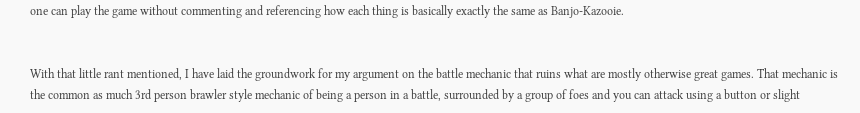one can play the game without commenting and referencing how each thing is basically exactly the same as Banjo-Kazooie.


With that little rant mentioned, I have laid the groundwork for my argument on the battle mechanic that ruins what are mostly otherwise great games. That mechanic is the common as much 3rd person brawler style mechanic of being a person in a battle, surrounded by a group of foes and you can attack using a button or slight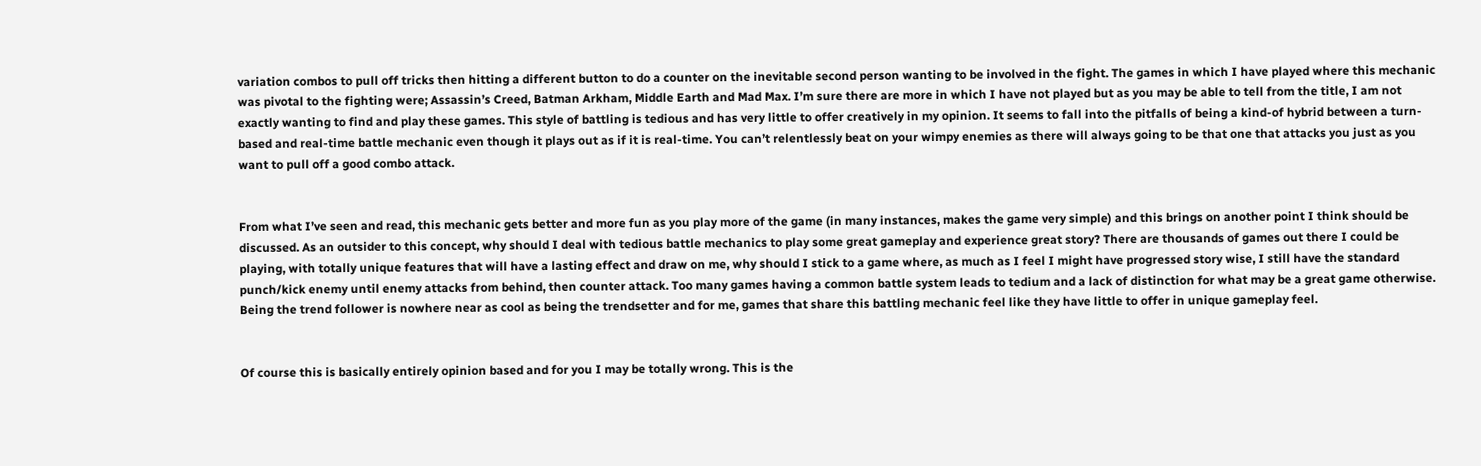variation combos to pull off tricks then hitting a different button to do a counter on the inevitable second person wanting to be involved in the fight. The games in which I have played where this mechanic was pivotal to the fighting were; Assassin’s Creed, Batman Arkham, Middle Earth and Mad Max. I’m sure there are more in which I have not played but as you may be able to tell from the title, I am not exactly wanting to find and play these games. This style of battling is tedious and has very little to offer creatively in my opinion. It seems to fall into the pitfalls of being a kind-of hybrid between a turn-based and real-time battle mechanic even though it plays out as if it is real-time. You can’t relentlessly beat on your wimpy enemies as there will always going to be that one that attacks you just as you want to pull off a good combo attack.


From what I’ve seen and read, this mechanic gets better and more fun as you play more of the game (in many instances, makes the game very simple) and this brings on another point I think should be discussed. As an outsider to this concept, why should I deal with tedious battle mechanics to play some great gameplay and experience great story? There are thousands of games out there I could be playing, with totally unique features that will have a lasting effect and draw on me, why should I stick to a game where, as much as I feel I might have progressed story wise, I still have the standard punch/kick enemy until enemy attacks from behind, then counter attack. Too many games having a common battle system leads to tedium and a lack of distinction for what may be a great game otherwise. Being the trend follower is nowhere near as cool as being the trendsetter and for me, games that share this battling mechanic feel like they have little to offer in unique gameplay feel.


Of course this is basically entirely opinion based and for you I may be totally wrong. This is the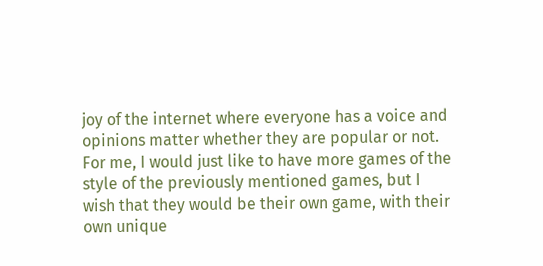joy of the internet where everyone has a voice and opinions matter whether they are popular or not. For me, I would just like to have more games of the style of the previously mentioned games, but I wish that they would be their own game, with their own unique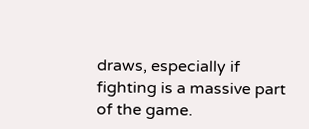draws, especially if fighting is a massive part of the game.